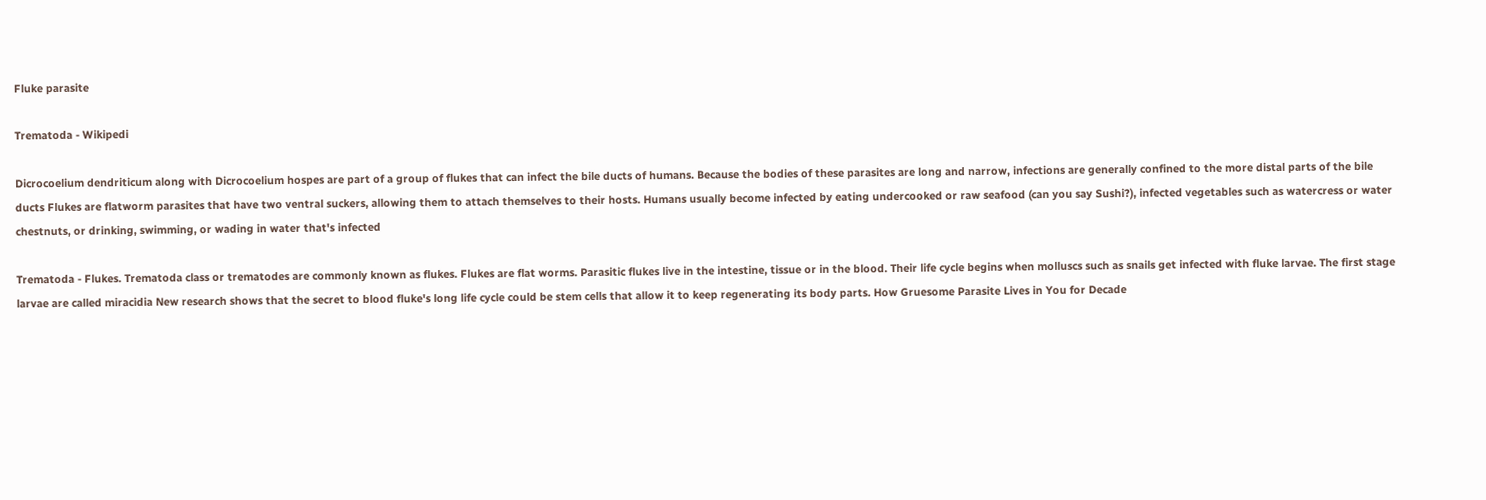Fluke parasite

Trematoda - Wikipedi

Dicrocoelium dendriticum along with Dicrocoelium hospes are part of a group of flukes that can infect the bile ducts of humans. Because the bodies of these parasites are long and narrow, infections are generally confined to the more distal parts of the bile ducts Flukes are flatworm parasites that have two ventral suckers, allowing them to attach themselves to their hosts. Humans usually become infected by eating undercooked or raw seafood (can you say Sushi?), infected vegetables such as watercress or water chestnuts, or drinking, swimming, or wading in water that's infected

Trematoda - Flukes. Trematoda class or trematodes are commonly known as flukes. Flukes are flat worms. Parasitic flukes live in the intestine, tissue or in the blood. Their life cycle begins when molluscs such as snails get infected with fluke larvae. The first stage larvae are called miracidia New research shows that the secret to blood fluke's long life cycle could be stem cells that allow it to keep regenerating its body parts. How Gruesome Parasite Lives in You for Decade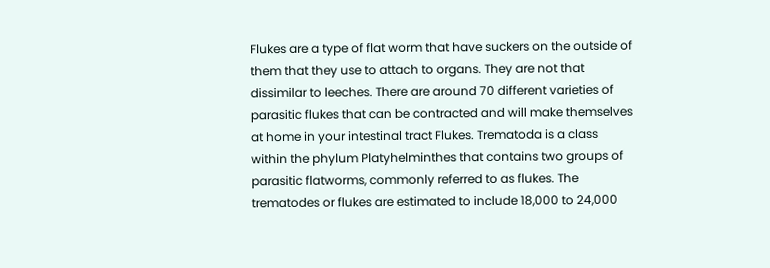Flukes are a type of flat worm that have suckers on the outside of them that they use to attach to organs. They are not that dissimilar to leeches. There are around 70 different varieties of parasitic flukes that can be contracted and will make themselves at home in your intestinal tract Flukes. Trematoda is a class within the phylum Platyhelminthes that contains two groups of parasitic flatworms, commonly referred to as flukes. The trematodes or flukes are estimated to include 18,000 to 24,000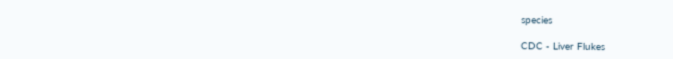species

CDC - Liver Flukes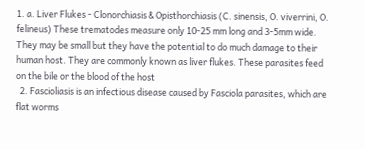1. a. Liver Flukes - Clonorchiasis & Opisthorchiasis (C. sinensis, O. viverrini, O. felineus) These trematodes measure only 10-25 mm long and 3-5mm wide. They may be small but they have the potential to do much damage to their human host. They are commonly known as liver flukes. These parasites feed on the bile or the blood of the host
  2. Fascioliasis is an infectious disease caused by Fasciola parasites, which are flat worms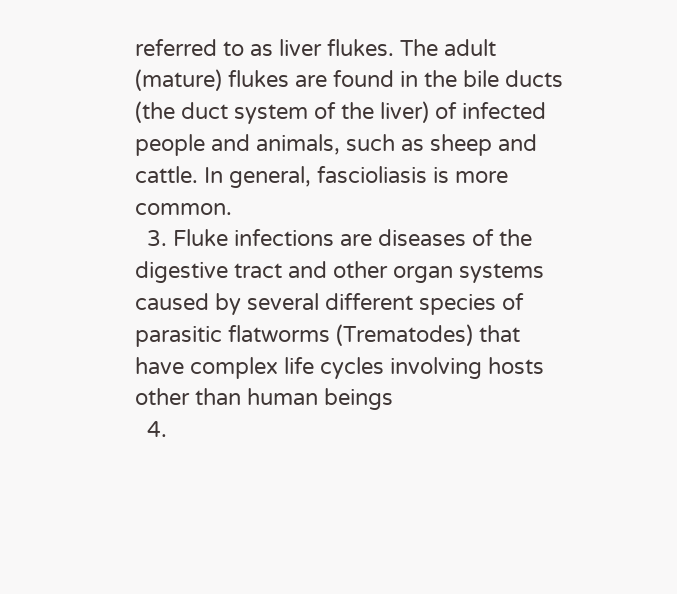referred to as liver flukes. The adult (mature) flukes are found in the bile ducts (the duct system of the liver) of infected people and animals, such as sheep and cattle. In general, fascioliasis is more common.
  3. Fluke infections are diseases of the digestive tract and other organ systems caused by several different species of parasitic flatworms (Trematodes) that have complex life cycles involving hosts other than human beings
  4.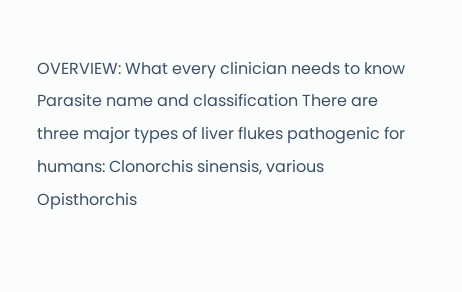OVERVIEW: What every clinician needs to know Parasite name and classification There are three major types of liver flukes pathogenic for humans: Clonorchis sinensis, various Opisthorchis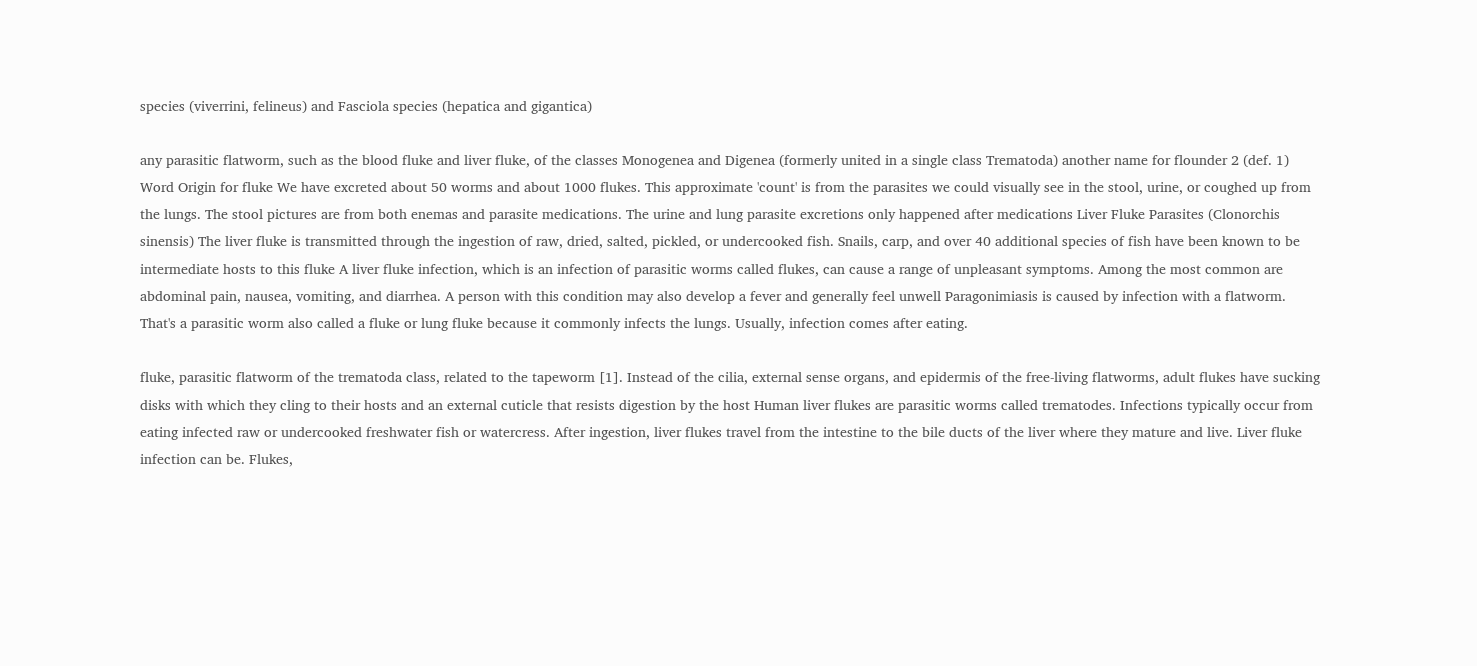species (viverrini, felineus) and Fasciola species (hepatica and gigantica)

any parasitic flatworm, such as the blood fluke and liver fluke, of the classes Monogenea and Digenea (formerly united in a single class Trematoda) another name for flounder 2 (def. 1) Word Origin for fluke We have excreted about 50 worms and about 1000 flukes. This approximate 'count' is from the parasites we could visually see in the stool, urine, or coughed up from the lungs. The stool pictures are from both enemas and parasite medications. The urine and lung parasite excretions only happened after medications Liver Fluke Parasites (Clonorchis sinensis) The liver fluke is transmitted through the ingestion of raw, dried, salted, pickled, or undercooked fish. Snails, carp, and over 40 additional species of fish have been known to be intermediate hosts to this fluke A liver fluke infection, which is an infection of parasitic worms called flukes, can cause a range of unpleasant symptoms. Among the most common are abdominal pain, nausea, vomiting, and diarrhea. A person with this condition may also develop a fever and generally feel unwell Paragonimiasis is caused by infection with a flatworm. That's a parasitic worm also called a fluke or lung fluke because it commonly infects the lungs. Usually, infection comes after eating.

fluke, parasitic flatworm of the trematoda class, related to the tapeworm [1]. Instead of the cilia, external sense organs, and epidermis of the free-living flatworms, adult flukes have sucking disks with which they cling to their hosts and an external cuticle that resists digestion by the host Human liver flukes are parasitic worms called trematodes. Infections typically occur from eating infected raw or undercooked freshwater fish or watercress. After ingestion, liver flukes travel from the intestine to the bile ducts of the liver where they mature and live. Liver fluke infection can be. Flukes,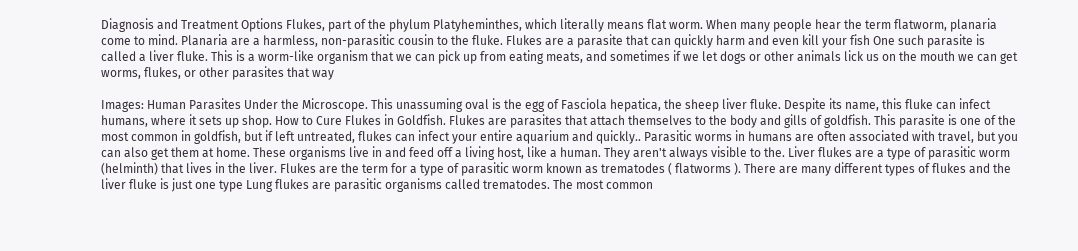Diagnosis and Treatment Options Flukes, part of the phylum Platyheminthes, which literally means flat worm. When many people hear the term flatworm, planaria come to mind. Planaria are a harmless, non-parasitic cousin to the fluke. Flukes are a parasite that can quickly harm and even kill your fish One such parasite is called a liver fluke. This is a worm-like organism that we can pick up from eating meats, and sometimes if we let dogs or other animals lick us on the mouth we can get worms, flukes, or other parasites that way

Images: Human Parasites Under the Microscope. This unassuming oval is the egg of Fasciola hepatica, the sheep liver fluke. Despite its name, this fluke can infect humans, where it sets up shop. How to Cure Flukes in Goldfish. Flukes are parasites that attach themselves to the body and gills of goldfish. This parasite is one of the most common in goldfish, but if left untreated, flukes can infect your entire aquarium and quickly.. Parasitic worms in humans are often associated with travel, but you can also get them at home. These organisms live in and feed off a living host, like a human. They aren't always visible to the. Liver flukes are a type of parasitic worm (helminth) that lives in the liver. Flukes are the term for a type of parasitic worm known as trematodes ( flatworms ). There are many different types of flukes and the liver fluke is just one type Lung flukes are parasitic organisms called trematodes. The most common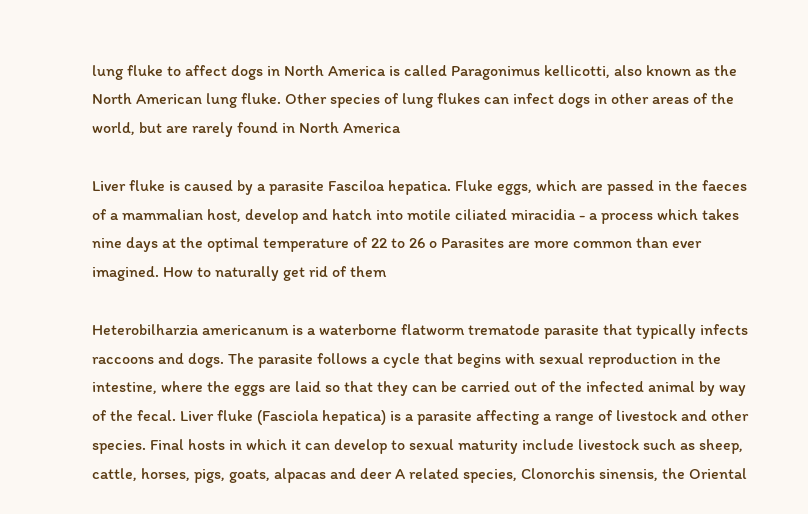lung fluke to affect dogs in North America is called Paragonimus kellicotti, also known as the North American lung fluke. Other species of lung flukes can infect dogs in other areas of the world, but are rarely found in North America

Liver fluke is caused by a parasite Fasciloa hepatica. Fluke eggs, which are passed in the faeces of a mammalian host, develop and hatch into motile ciliated miracidia - a process which takes nine days at the optimal temperature of 22 to 26 o Parasites are more common than ever imagined. How to naturally get rid of them

Heterobilharzia americanum is a waterborne flatworm trematode parasite that typically infects raccoons and dogs. The parasite follows a cycle that begins with sexual reproduction in the intestine, where the eggs are laid so that they can be carried out of the infected animal by way of the fecal. Liver fluke (Fasciola hepatica) is a parasite affecting a range of livestock and other species. Final hosts in which it can develop to sexual maturity include livestock such as sheep, cattle, horses, pigs, goats, alpacas and deer A related species, Clonorchis sinensis, the Oriental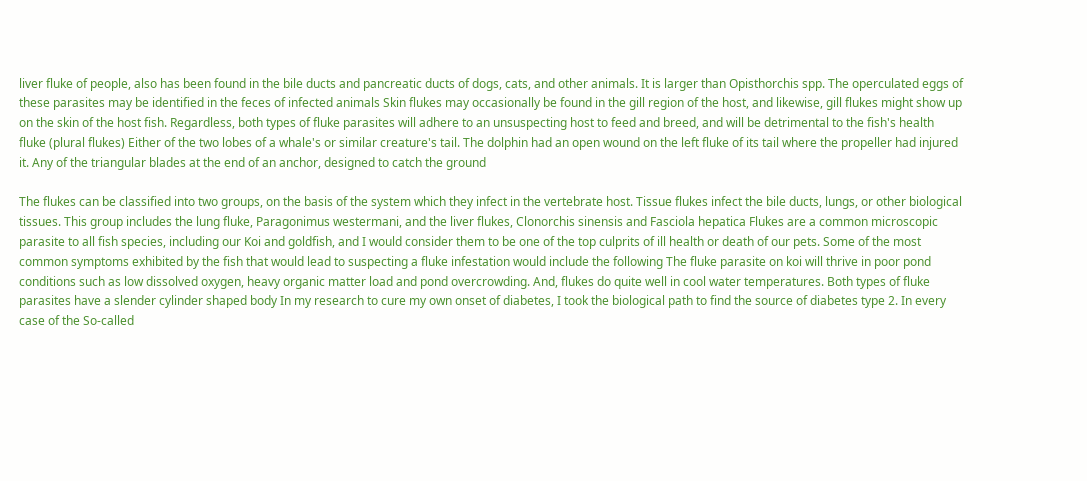liver fluke of people, also has been found in the bile ducts and pancreatic ducts of dogs, cats, and other animals. It is larger than Opisthorchis spp. The operculated eggs of these parasites may be identified in the feces of infected animals Skin flukes may occasionally be found in the gill region of the host, and likewise, gill flukes might show up on the skin of the host fish. Regardless, both types of fluke parasites will adhere to an unsuspecting host to feed and breed, and will be detrimental to the fish's health fluke (plural flukes) Either of the two lobes of a whale's or similar creature's tail. The dolphin had an open wound on the left fluke of its tail where the propeller had injured it. Any of the triangular blades at the end of an anchor, designed to catch the ground

The flukes can be classified into two groups, on the basis of the system which they infect in the vertebrate host. Tissue flukes infect the bile ducts, lungs, or other biological tissues. This group includes the lung fluke, Paragonimus westermani, and the liver flukes, Clonorchis sinensis and Fasciola hepatica Flukes are a common microscopic parasite to all fish species, including our Koi and goldfish, and I would consider them to be one of the top culprits of ill health or death of our pets. Some of the most common symptoms exhibited by the fish that would lead to suspecting a fluke infestation would include the following The fluke parasite on koi will thrive in poor pond conditions such as low dissolved oxygen, heavy organic matter load and pond overcrowding. And, flukes do quite well in cool water temperatures. Both types of fluke parasites have a slender cylinder shaped body In my research to cure my own onset of diabetes, I took the biological path to find the source of diabetes type 2. In every case of the So-called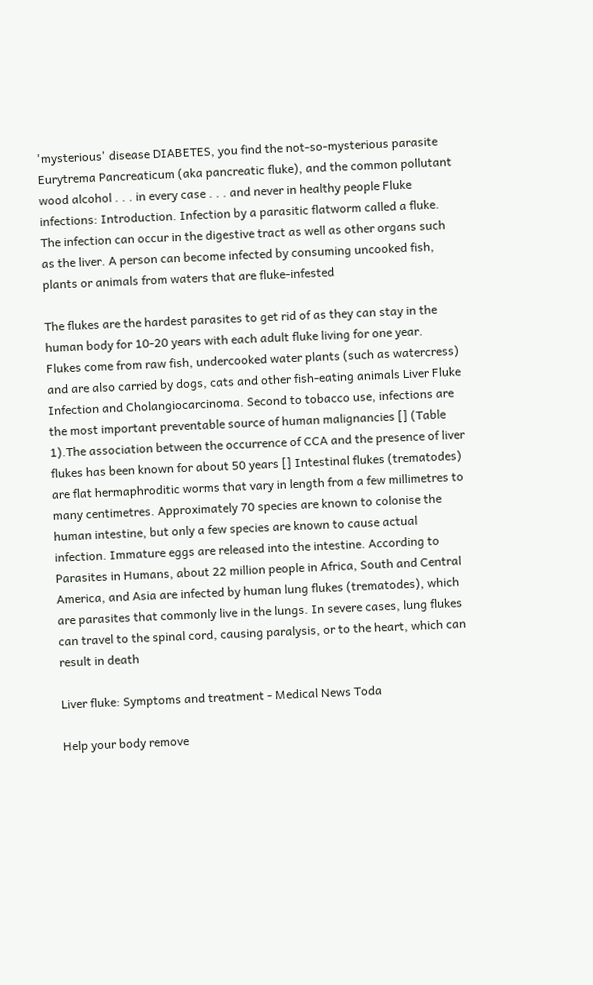'mysterious' disease DIABETES, you find the not-so-mysterious parasite Eurytrema Pancreaticum (aka pancreatic fluke), and the common pollutant wood alcohol . . . in every case . . . and never in healthy people Fluke infections: Introduction. Infection by a parasitic flatworm called a fluke. The infection can occur in the digestive tract as well as other organs such as the liver. A person can become infected by consuming uncooked fish, plants or animals from waters that are fluke-infested

The flukes are the hardest parasites to get rid of as they can stay in the human body for 10-20 years with each adult fluke living for one year. Flukes come from raw fish, undercooked water plants (such as watercress) and are also carried by dogs, cats and other fish-eating animals Liver Fluke Infection and Cholangiocarcinoma. Second to tobacco use, infections are the most important preventable source of human malignancies [] (Table 1).The association between the occurrence of CCA and the presence of liver flukes has been known for about 50 years [] Intestinal flukes (trematodes) are flat hermaphroditic worms that vary in length from a few millimetres to many centimetres. Approximately 70 species are known to colonise the human intestine, but only a few species are known to cause actual infection. Immature eggs are released into the intestine. According to Parasites in Humans, about 22 million people in Africa, South and Central America, and Asia are infected by human lung flukes (trematodes), which are parasites that commonly live in the lungs. In severe cases, lung flukes can travel to the spinal cord, causing paralysis, or to the heart, which can result in death

Liver fluke: Symptoms and treatment - Medical News Toda

Help your body remove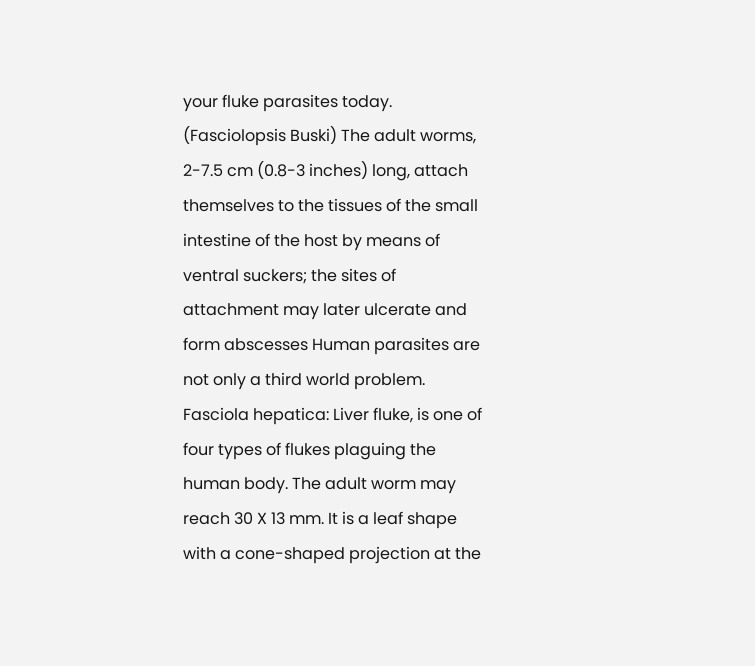your fluke parasites today. (Fasciolopsis Buski) The adult worms, 2-7.5 cm (0.8-3 inches) long, attach themselves to the tissues of the small intestine of the host by means of ventral suckers; the sites of attachment may later ulcerate and form abscesses Human parasites are not only a third world problem. Fasciola hepatica: Liver fluke, is one of four types of flukes plaguing the human body. The adult worm may reach 30 X 13 mm. It is a leaf shape with a cone-shaped projection at the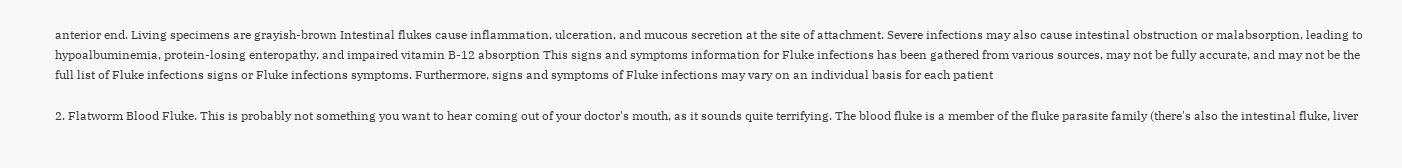anterior end. Living specimens are grayish-brown Intestinal flukes cause inflammation, ulceration, and mucous secretion at the site of attachment. Severe infections may also cause intestinal obstruction or malabsorption, leading to hypoalbuminemia, protein-losing enteropathy, and impaired vitamin B-12 absorption This signs and symptoms information for Fluke infections has been gathered from various sources, may not be fully accurate, and may not be the full list of Fluke infections signs or Fluke infections symptoms. Furthermore, signs and symptoms of Fluke infections may vary on an individual basis for each patient

2. Flatworm Blood Fluke. This is probably not something you want to hear coming out of your doctor's mouth, as it sounds quite terrifying. The blood fluke is a member of the fluke parasite family (there's also the intestinal fluke, liver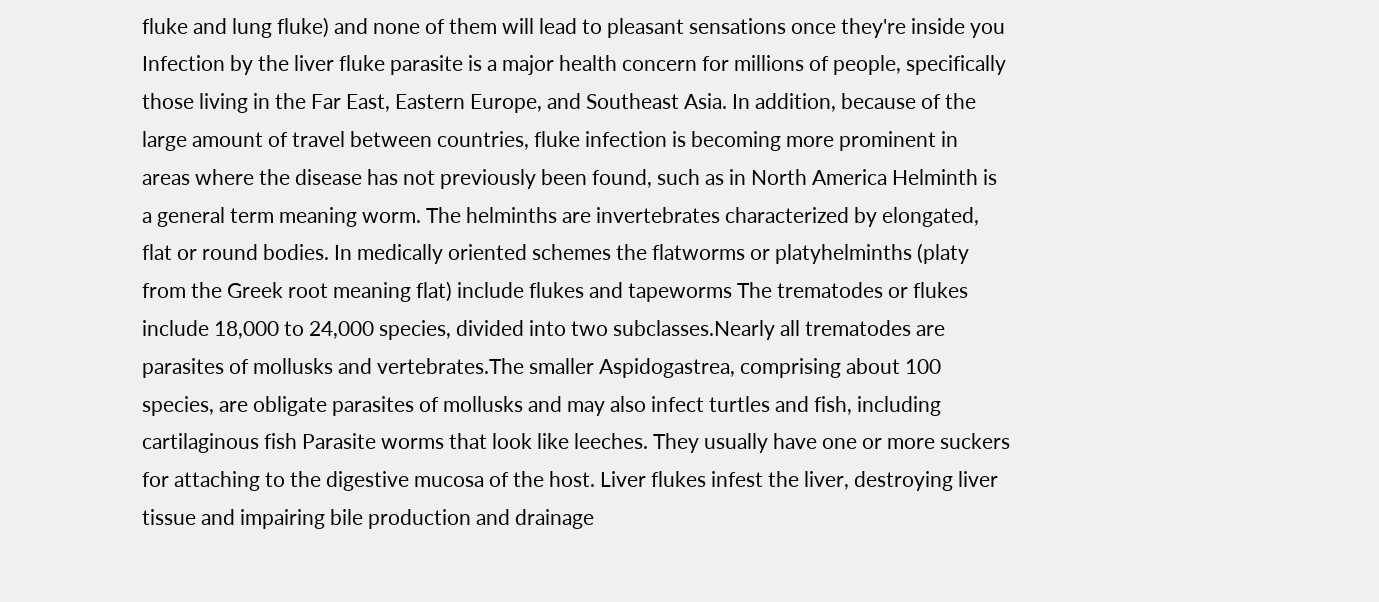fluke and lung fluke) and none of them will lead to pleasant sensations once they're inside you Infection by the liver fluke parasite is a major health concern for millions of people, specifically those living in the Far East, Eastern Europe, and Southeast Asia. In addition, because of the large amount of travel between countries, fluke infection is becoming more prominent in areas where the disease has not previously been found, such as in North America Helminth is a general term meaning worm. The helminths are invertebrates characterized by elongated, flat or round bodies. In medically oriented schemes the flatworms or platyhelminths (platy from the Greek root meaning flat) include flukes and tapeworms The trematodes or flukes include 18,000 to 24,000 species, divided into two subclasses.Nearly all trematodes are parasites of mollusks and vertebrates.The smaller Aspidogastrea, comprising about 100 species, are obligate parasites of mollusks and may also infect turtles and fish, including cartilaginous fish Parasite worms that look like leeches. They usually have one or more suckers for attaching to the digestive mucosa of the host. Liver flukes infest the liver, destroying liver tissue and impairing bile production and drainage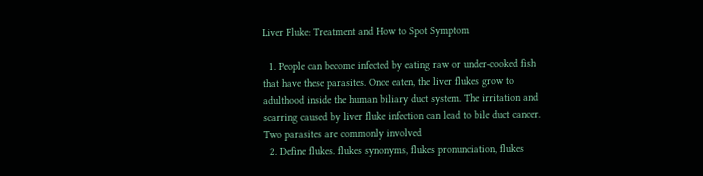Liver Fluke: Treatment and How to Spot Symptom

  1. People can become infected by eating raw or under-cooked fish that have these parasites. Once eaten, the liver flukes grow to adulthood inside the human biliary duct system. The irritation and scarring caused by liver fluke infection can lead to bile duct cancer. Two parasites are commonly involved
  2. Define flukes. flukes synonyms, flukes pronunciation, flukes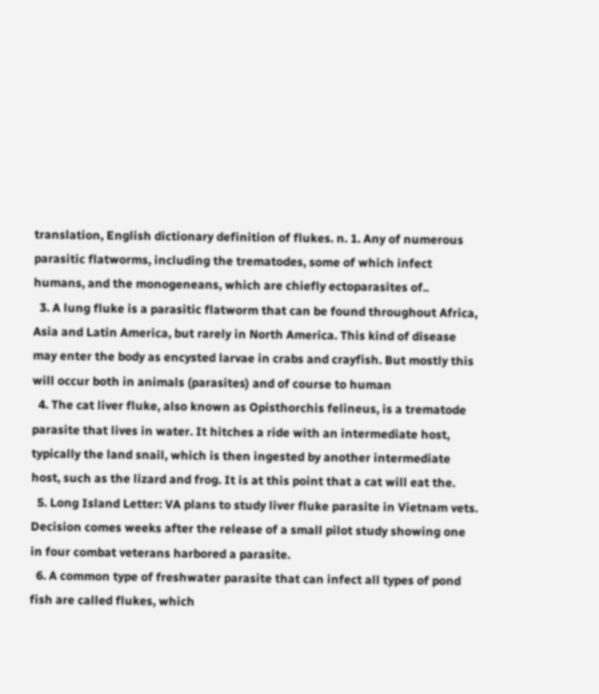translation, English dictionary definition of flukes. n. 1. Any of numerous parasitic flatworms, including the trematodes, some of which infect humans, and the monogeneans, which are chiefly ectoparasites of..
  3. A lung fluke is a parasitic flatworm that can be found throughout Africa, Asia and Latin America, but rarely in North America. This kind of disease may enter the body as encysted larvae in crabs and crayfish. But mostly this will occur both in animals (parasites) and of course to human
  4. The cat liver fluke, also known as Opisthorchis felineus, is a trematode parasite that lives in water. It hitches a ride with an intermediate host, typically the land snail, which is then ingested by another intermediate host, such as the lizard and frog. It is at this point that a cat will eat the.
  5. Long Island Letter: VA plans to study liver fluke parasite in Vietnam vets. Decision comes weeks after the release of a small pilot study showing one in four combat veterans harbored a parasite.
  6. A common type of freshwater parasite that can infect all types of pond fish are called flukes, which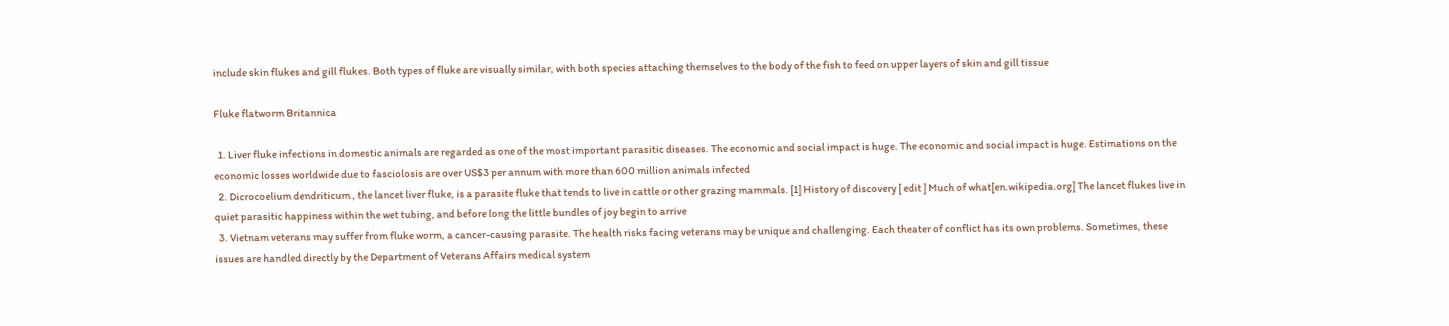include skin flukes and gill flukes. Both types of fluke are visually similar, with both species attaching themselves to the body of the fish to feed on upper layers of skin and gill tissue

Fluke flatworm Britannica

  1. Liver fluke infections in domestic animals are regarded as one of the most important parasitic diseases. The economic and social impact is huge. The economic and social impact is huge. Estimations on the economic losses worldwide due to fasciolosis are over US$3 per annum with more than 600 million animals infected
  2. Dicrocoelium dendriticum , the lancet liver fluke, is a parasite fluke that tends to live in cattle or other grazing mammals. [1] History of discovery [ edit ] Much of what[en.wikipedia.org] The lancet flukes live in quiet parasitic happiness within the wet tubing, and before long the little bundles of joy begin to arrive
  3. Vietnam veterans may suffer from fluke worm, a cancer-causing parasite. The health risks facing veterans may be unique and challenging. Each theater of conflict has its own problems. Sometimes, these issues are handled directly by the Department of Veterans Affairs medical system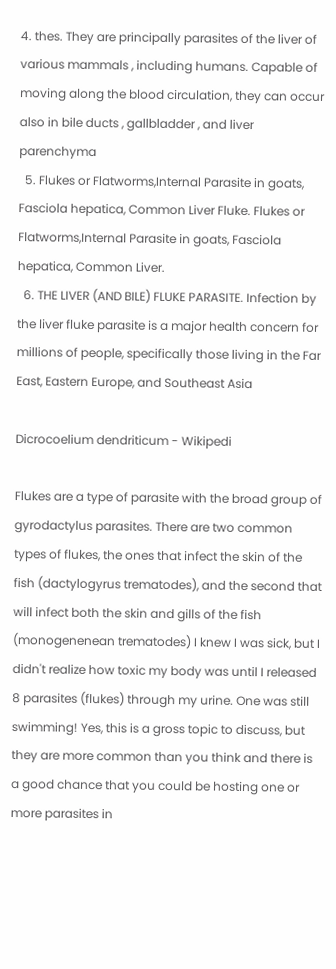4. thes. They are principally parasites of the liver of various mammals , including humans. Capable of moving along the blood circulation, they can occur also in bile ducts , gallbladder , and liver parenchyma
  5. Flukes or Flatworms,Internal Parasite in goats, Fasciola hepatica, Common Liver Fluke. Flukes or Flatworms,Internal Parasite in goats, Fasciola hepatica, Common Liver.
  6. THE LIVER (AND BILE) FLUKE PARASITE. Infection by the liver fluke parasite is a major health concern for millions of people, specifically those living in the Far East, Eastern Europe, and Southeast Asia

Dicrocoelium dendriticum - Wikipedi

Flukes are a type of parasite with the broad group of gyrodactylus parasites. There are two common types of flukes, the ones that infect the skin of the fish (dactylogyrus trematodes), and the second that will infect both the skin and gills of the fish (monogenenean trematodes) I knew I was sick, but I didn't realize how toxic my body was until I released 8 parasites (flukes) through my urine. One was still swimming! Yes, this is a gross topic to discuss, but they are more common than you think and there is a good chance that you could be hosting one or more parasites in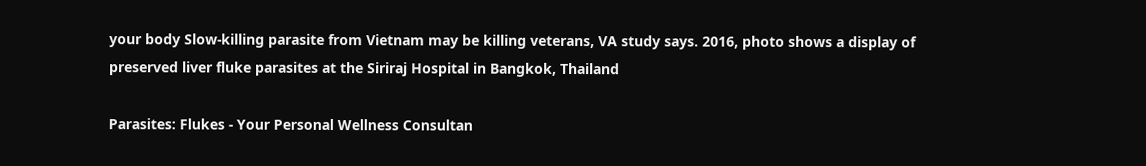your body Slow-killing parasite from Vietnam may be killing veterans, VA study says. 2016, photo shows a display of preserved liver fluke parasites at the Siriraj Hospital in Bangkok, Thailand

Parasites: Flukes - Your Personal Wellness Consultan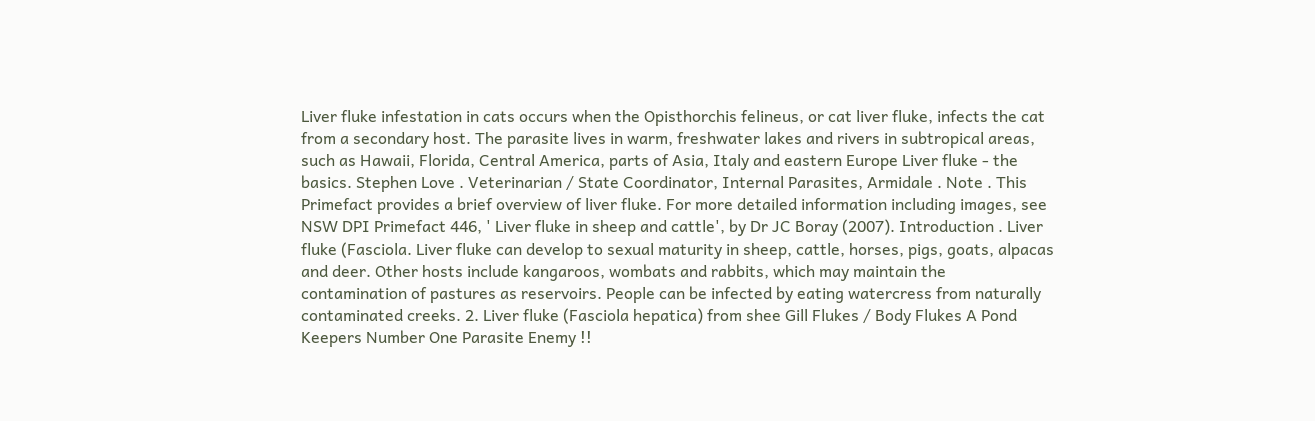Liver fluke infestation in cats occurs when the Opisthorchis felineus, or cat liver fluke, infects the cat from a secondary host. The parasite lives in warm, freshwater lakes and rivers in subtropical areas, such as Hawaii, Florida, Central America, parts of Asia, Italy and eastern Europe Liver fluke - the basics. Stephen Love . Veterinarian / State Coordinator, Internal Parasites, Armidale . Note . This Primefact provides a brief overview of liver fluke. For more detailed information including images, see NSW DPI Primefact 446, ' Liver fluke in sheep and cattle', by Dr JC Boray (2007). Introduction . Liver fluke (Fasciola. Liver fluke can develop to sexual maturity in sheep, cattle, horses, pigs, goats, alpacas and deer. Other hosts include kangaroos, wombats and rabbits, which may maintain the contamination of pastures as reservoirs. People can be infected by eating watercress from naturally contaminated creeks. 2. Liver fluke (Fasciola hepatica) from shee Gill Flukes / Body Flukes A Pond Keepers Number One Parasite Enemy !!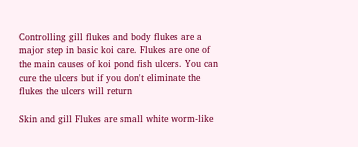Controlling gill flukes and body flukes are a major step in basic koi care. Flukes are one of the main causes of koi pond fish ulcers. You can cure the ulcers but if you don't eliminate the flukes the ulcers will return

Skin and gill Flukes are small white worm-like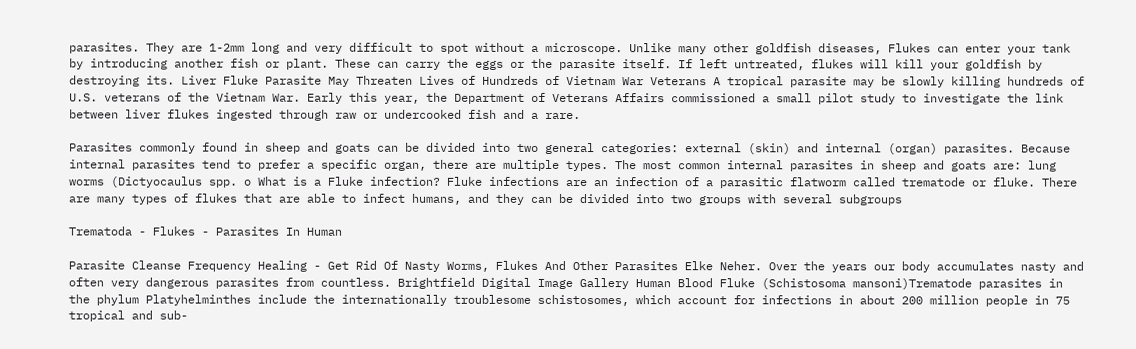parasites. They are 1-2mm long and very difficult to spot without a microscope. Unlike many other goldfish diseases, Flukes can enter your tank by introducing another fish or plant. These can carry the eggs or the parasite itself. If left untreated, flukes will kill your goldfish by destroying its. Liver Fluke Parasite May Threaten Lives of Hundreds of Vietnam War Veterans A tropical parasite may be slowly killing hundreds of U.S. veterans of the Vietnam War. Early this year, the Department of Veterans Affairs commissioned a small pilot study to investigate the link between liver flukes ingested through raw or undercooked fish and a rare.

Parasites commonly found in sheep and goats can be divided into two general categories: external (skin) and internal (organ) parasites. Because internal parasites tend to prefer a specific organ, there are multiple types. The most common internal parasites in sheep and goats are: lung worms (Dictyocaulus spp. o What is a Fluke infection? Fluke infections are an infection of a parasitic flatworm called trematode or fluke. There are many types of flukes that are able to infect humans, and they can be divided into two groups with several subgroups

Trematoda - Flukes - Parasites In Human

Parasite Cleanse Frequency Healing - Get Rid Of Nasty Worms, Flukes And Other Parasites Elke Neher. Over the years our body accumulates nasty and often very dangerous parasites from countless. Brightfield Digital Image Gallery Human Blood Fluke (Schistosoma mansoni)Trematode parasites in the phylum Platyhelminthes include the internationally troublesome schistosomes, which account for infections in about 200 million people in 75 tropical and sub-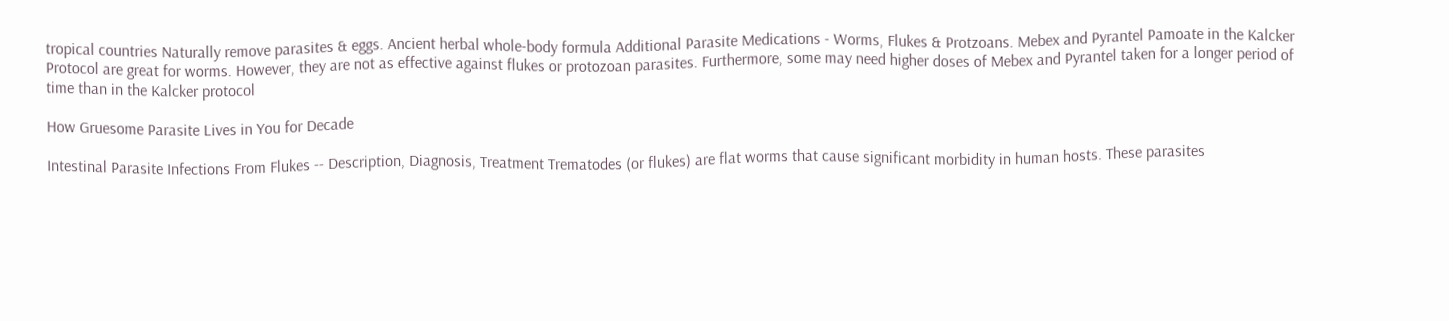tropical countries Naturally remove parasites & eggs. Ancient herbal whole-body formula Additional Parasite Medications - Worms, Flukes & Protzoans. Mebex and Pyrantel Pamoate in the Kalcker Protocol are great for worms. However, they are not as effective against flukes or protozoan parasites. Furthermore, some may need higher doses of Mebex and Pyrantel taken for a longer period of time than in the Kalcker protocol

How Gruesome Parasite Lives in You for Decade

Intestinal Parasite Infections From Flukes -- Description, Diagnosis, Treatment Trematodes (or flukes) are flat worms that cause significant morbidity in human hosts. These parasites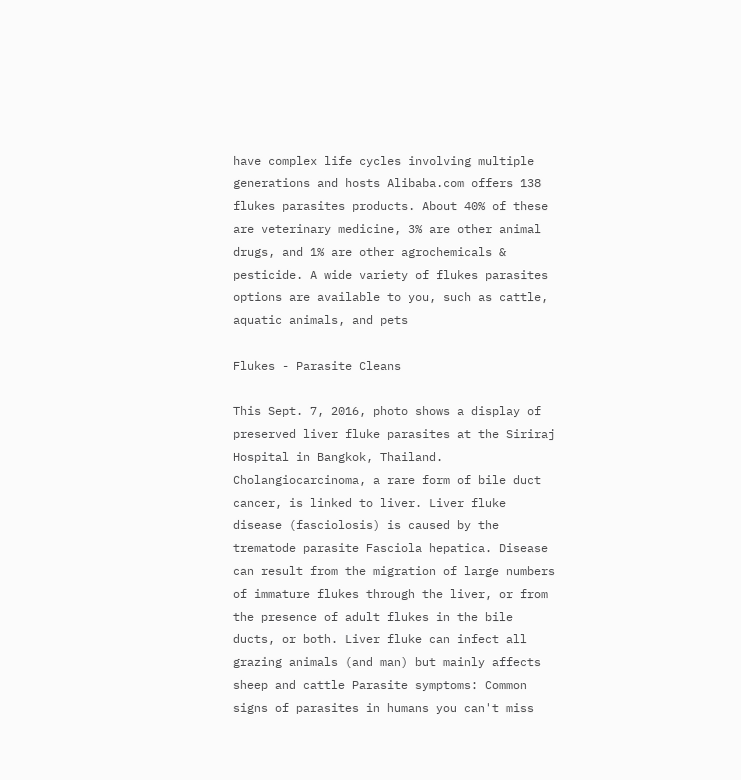have complex life cycles involving multiple generations and hosts Alibaba.com offers 138 flukes parasites products. About 40% of these are veterinary medicine, 3% are other animal drugs, and 1% are other agrochemicals & pesticide. A wide variety of flukes parasites options are available to you, such as cattle, aquatic animals, and pets

Flukes - Parasite Cleans

This Sept. 7, 2016, photo shows a display of preserved liver fluke parasites at the Siriraj Hospital in Bangkok, Thailand. Cholangiocarcinoma, a rare form of bile duct cancer, is linked to liver. Liver fluke disease (fasciolosis) is caused by the trematode parasite Fasciola hepatica. Disease can result from the migration of large numbers of immature flukes through the liver, or from the presence of adult flukes in the bile ducts, or both. Liver fluke can infect all grazing animals (and man) but mainly affects sheep and cattle Parasite symptoms: Common signs of parasites in humans you can't miss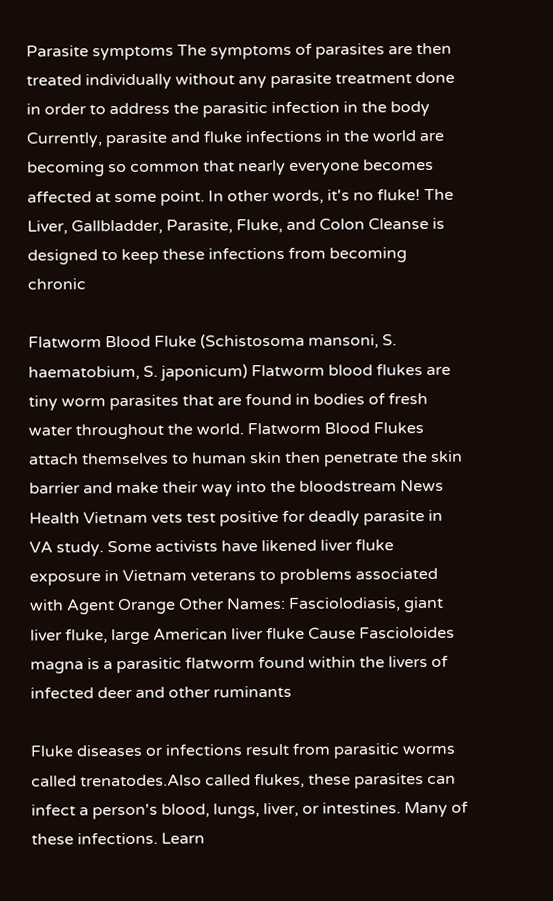Parasite symptoms The symptoms of parasites are then treated individually without any parasite treatment done in order to address the parasitic infection in the body Currently, parasite and fluke infections in the world are becoming so common that nearly everyone becomes affected at some point. In other words, it's no fluke! The Liver, Gallbladder, Parasite, Fluke, and Colon Cleanse is designed to keep these infections from becoming chronic

Flatworm Blood Fluke (Schistosoma mansoni, S. haematobium, S. japonicum) Flatworm blood flukes are tiny worm parasites that are found in bodies of fresh water throughout the world. Flatworm Blood Flukes attach themselves to human skin then penetrate the skin barrier and make their way into the bloodstream News Health Vietnam vets test positive for deadly parasite in VA study. Some activists have likened liver fluke exposure in Vietnam veterans to problems associated with Agent Orange Other Names: Fasciolodiasis, giant liver fluke, large American liver fluke Cause Fascioloides magna is a parasitic flatworm found within the livers of infected deer and other ruminants

Fluke diseases or infections result from parasitic worms called trenatodes.Also called flukes, these parasites can infect a person's blood, lungs, liver, or intestines. Many of these infections. Learn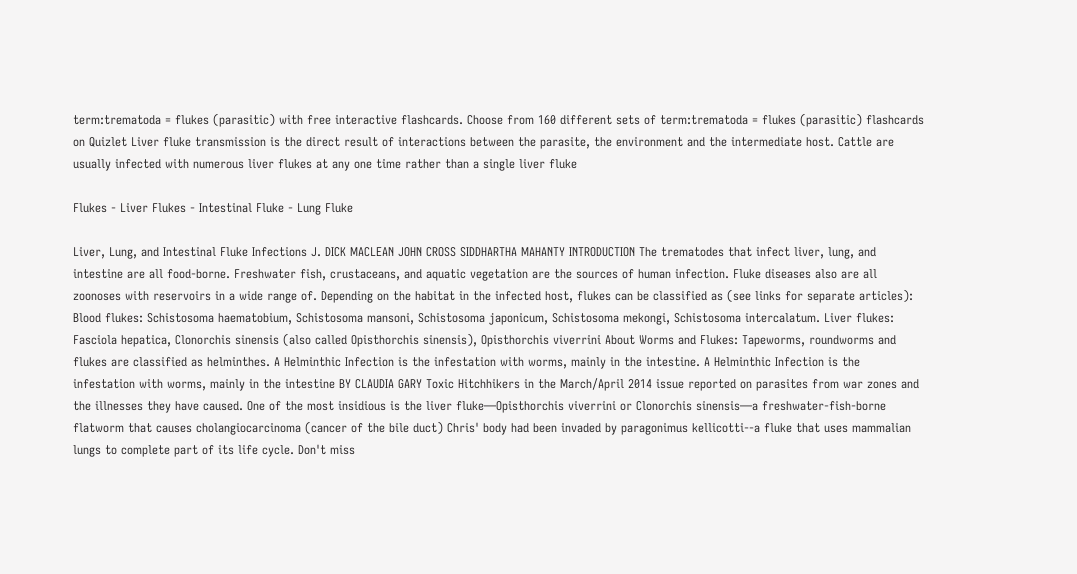term:trematoda = flukes (parasitic) with free interactive flashcards. Choose from 160 different sets of term:trematoda = flukes (parasitic) flashcards on Quizlet Liver fluke transmission is the direct result of interactions between the parasite, the environment and the intermediate host. Cattle are usually infected with numerous liver flukes at any one time rather than a single liver fluke

Flukes - Liver Flukes - Intestinal Fluke - Lung Fluke

Liver, Lung, and Intestinal Fluke Infections J. DICK MACLEAN JOHN CROSS SIDDHARTHA MAHANTY INTRODUCTION The trematodes that infect liver, lung, and intestine are all food-borne. Freshwater fish, crustaceans, and aquatic vegetation are the sources of human infection. Fluke diseases also are all zoonoses with reservoirs in a wide range of. Depending on the habitat in the infected host, flukes can be classified as (see links for separate articles): Blood flukes: Schistosoma haematobium, Schistosoma mansoni, Schistosoma japonicum, Schistosoma mekongi, Schistosoma intercalatum. Liver flukes: Fasciola hepatica, Clonorchis sinensis (also called Opisthorchis sinensis), Opisthorchis viverrini About Worms and Flukes: Tapeworms, roundworms and flukes are classified as helminthes. A Helminthic Infection is the infestation with worms, mainly in the intestine. A Helminthic Infection is the infestation with worms, mainly in the intestine BY CLAUDIA GARY Toxic Hitchhikers in the March/April 2014 issue reported on parasites from war zones and the illnesses they have caused. One of the most insidious is the liver fluke—Opisthorchis viverrini or Clonorchis sinensis—a freshwater-fish-borne flatworm that causes cholangiocarcinoma (cancer of the bile duct) Chris' body had been invaded by paragonimus kellicotti--a fluke that uses mammalian lungs to complete part of its life cycle. Don't miss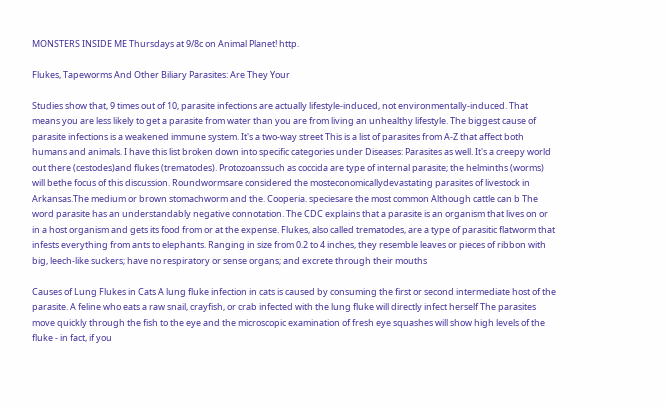MONSTERS INSIDE ME Thursdays at 9/8c on Animal Planet! http.

Flukes, Tapeworms And Other Biliary Parasites: Are They Your

Studies show that, 9 times out of 10, parasite infections are actually lifestyle-induced, not environmentally-induced. That means you are less likely to get a parasite from water than you are from living an unhealthy lifestyle. The biggest cause of parasite infections is a weakened immune system. It's a two-way street This is a list of parasites from A-Z that affect both humans and animals. I have this list broken down into specific categories under Diseases: Parasites as well. It's a creepy world out there (cestodes)and flukes (trematodes). Protozoanssuch as coccida are type of internal parasite; the helminths (worms) will bethe focus of this discussion. Roundwormsare considered the mosteconomicallydevastating parasites of livestock in Arkansas.The medium or brown stomachworm and the. Cooperia. speciesare the most common Although cattle can b The word parasite has an understandably negative connotation. The CDC explains that a parasite is an organism that lives on or in a host organism and gets its food from or at the expense. Flukes, also called trematodes, are a type of parasitic flatworm that infests everything from ants to elephants. Ranging in size from 0.2 to 4 inches, they resemble leaves or pieces of ribbon with big, leech-like suckers; have no respiratory or sense organs; and excrete through their mouths

Causes of Lung Flukes in Cats A lung fluke infection in cats is caused by consuming the first or second intermediate host of the parasite. A feline who eats a raw snail, crayfish, or crab infected with the lung fluke will directly infect herself The parasites move quickly through the fish to the eye and the microscopic examination of fresh eye squashes will show high levels of the fluke - in fact, if you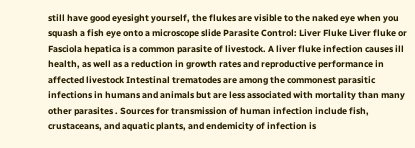still have good eyesight yourself, the flukes are visible to the naked eye when you squash a fish eye onto a microscope slide Parasite Control: Liver Fluke Liver fluke or Fasciola hepatica is a common parasite of livestock. A liver fluke infection causes ill health, as well as a reduction in growth rates and reproductive performance in affected livestock Intestinal trematodes are among the commonest parasitic infections in humans and animals but are less associated with mortality than many other parasites . Sources for transmission of human infection include fish, crustaceans, and aquatic plants, and endemicity of infection is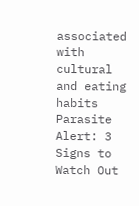associated with cultural and eating habits Parasite Alert: 3 Signs to Watch Out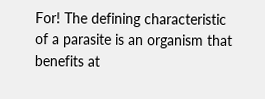For! The defining characteristic of a parasite is an organism that benefits at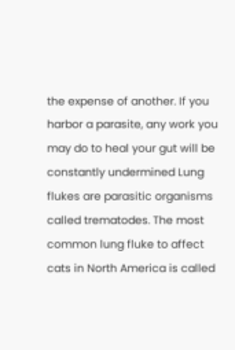the expense of another. If you harbor a parasite, any work you may do to heal your gut will be constantly undermined Lung flukes are parasitic organisms called trematodes. The most common lung fluke to affect cats in North America is called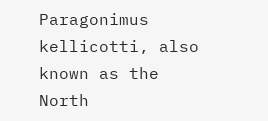Paragonimus kellicotti, also known as the North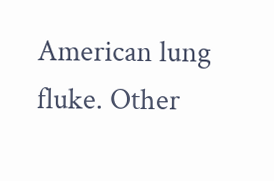American lung fluke. Other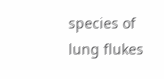species of lung flukes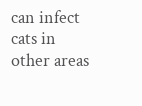can infect cats in other areas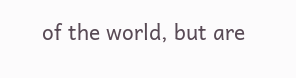of the world, but are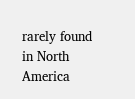rarely found in North America